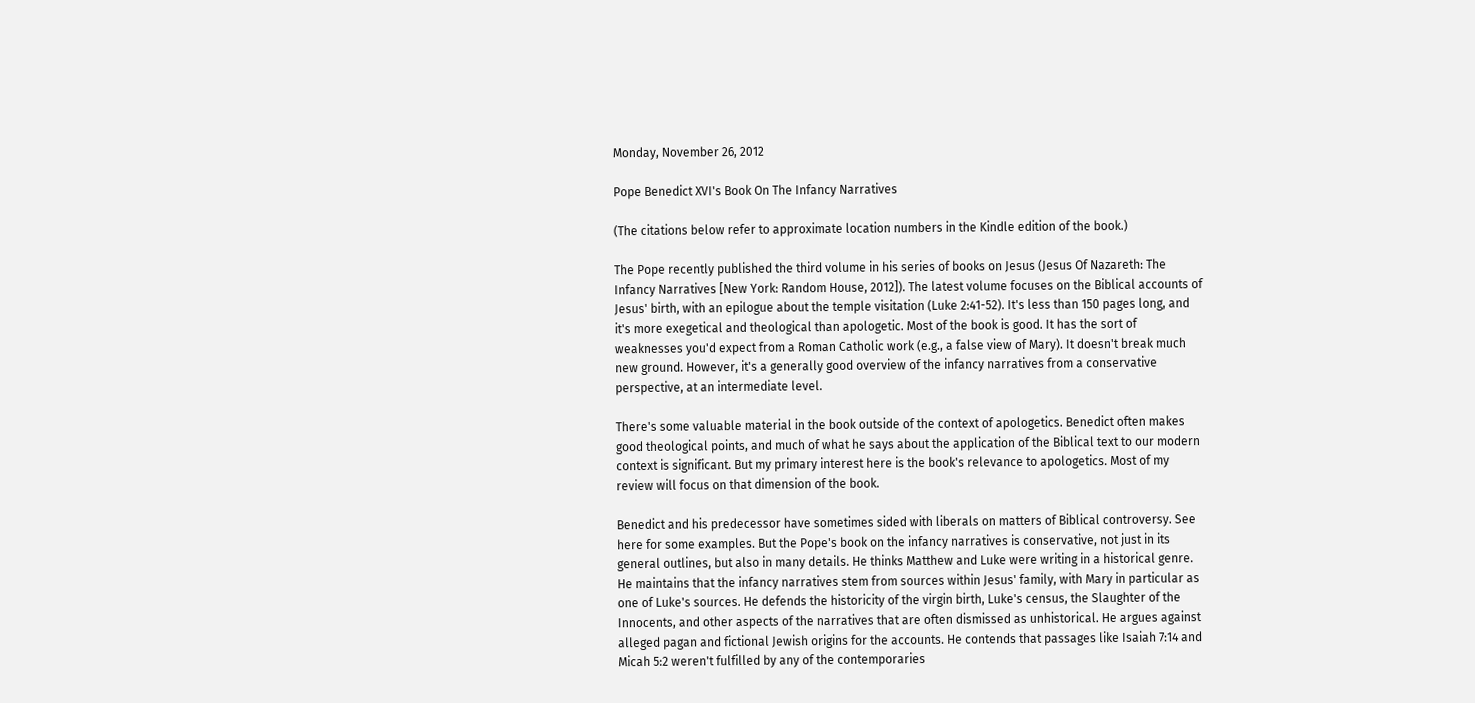Monday, November 26, 2012

Pope Benedict XVI's Book On The Infancy Narratives

(The citations below refer to approximate location numbers in the Kindle edition of the book.)

The Pope recently published the third volume in his series of books on Jesus (Jesus Of Nazareth: The Infancy Narratives [New York: Random House, 2012]). The latest volume focuses on the Biblical accounts of Jesus' birth, with an epilogue about the temple visitation (Luke 2:41-52). It's less than 150 pages long, and it's more exegetical and theological than apologetic. Most of the book is good. It has the sort of weaknesses you'd expect from a Roman Catholic work (e.g., a false view of Mary). It doesn't break much new ground. However, it's a generally good overview of the infancy narratives from a conservative perspective, at an intermediate level.

There's some valuable material in the book outside of the context of apologetics. Benedict often makes good theological points, and much of what he says about the application of the Biblical text to our modern context is significant. But my primary interest here is the book's relevance to apologetics. Most of my review will focus on that dimension of the book.

Benedict and his predecessor have sometimes sided with liberals on matters of Biblical controversy. See here for some examples. But the Pope's book on the infancy narratives is conservative, not just in its general outlines, but also in many details. He thinks Matthew and Luke were writing in a historical genre. He maintains that the infancy narratives stem from sources within Jesus' family, with Mary in particular as one of Luke's sources. He defends the historicity of the virgin birth, Luke's census, the Slaughter of the Innocents, and other aspects of the narratives that are often dismissed as unhistorical. He argues against alleged pagan and fictional Jewish origins for the accounts. He contends that passages like Isaiah 7:14 and Micah 5:2 weren't fulfilled by any of the contemporaries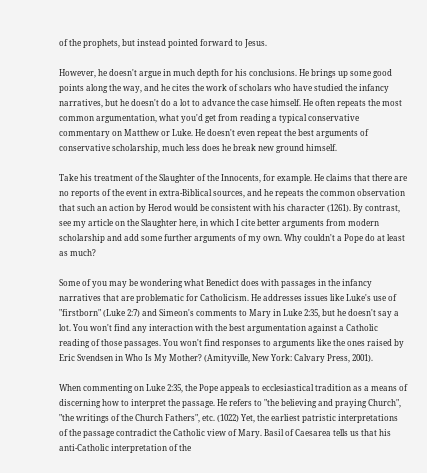of the prophets, but instead pointed forward to Jesus.

However, he doesn't argue in much depth for his conclusions. He brings up some good points along the way, and he cites the work of scholars who have studied the infancy narratives, but he doesn't do a lot to advance the case himself. He often repeats the most common argumentation, what you'd get from reading a typical conservative commentary on Matthew or Luke. He doesn't even repeat the best arguments of conservative scholarship, much less does he break new ground himself.

Take his treatment of the Slaughter of the Innocents, for example. He claims that there are no reports of the event in extra-Biblical sources, and he repeats the common observation that such an action by Herod would be consistent with his character (1261). By contrast, see my article on the Slaughter here, in which I cite better arguments from modern scholarship and add some further arguments of my own. Why couldn't a Pope do at least as much?

Some of you may be wondering what Benedict does with passages in the infancy narratives that are problematic for Catholicism. He addresses issues like Luke's use of "firstborn" (Luke 2:7) and Simeon's comments to Mary in Luke 2:35, but he doesn't say a lot. You won't find any interaction with the best argumentation against a Catholic reading of those passages. You won't find responses to arguments like the ones raised by Eric Svendsen in Who Is My Mother? (Amityville, New York: Calvary Press, 2001).

When commenting on Luke 2:35, the Pope appeals to ecclesiastical tradition as a means of discerning how to interpret the passage. He refers to "the believing and praying Church", "the writings of the Church Fathers", etc. (1022) Yet, the earliest patristic interpretations of the passage contradict the Catholic view of Mary. Basil of Caesarea tells us that his anti-Catholic interpretation of the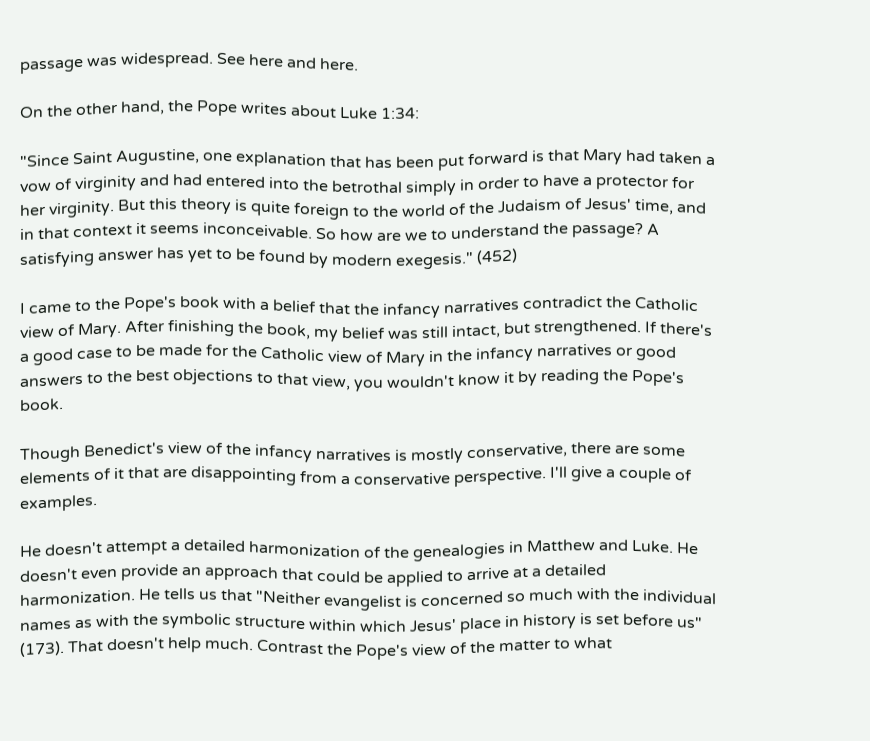passage was widespread. See here and here.

On the other hand, the Pope writes about Luke 1:34:

"Since Saint Augustine, one explanation that has been put forward is that Mary had taken a vow of virginity and had entered into the betrothal simply in order to have a protector for her virginity. But this theory is quite foreign to the world of the Judaism of Jesus' time, and in that context it seems inconceivable. So how are we to understand the passage? A satisfying answer has yet to be found by modern exegesis." (452)

I came to the Pope's book with a belief that the infancy narratives contradict the Catholic view of Mary. After finishing the book, my belief was still intact, but strengthened. If there's a good case to be made for the Catholic view of Mary in the infancy narratives or good answers to the best objections to that view, you wouldn't know it by reading the Pope's book.

Though Benedict's view of the infancy narratives is mostly conservative, there are some elements of it that are disappointing from a conservative perspective. I'll give a couple of examples.

He doesn't attempt a detailed harmonization of the genealogies in Matthew and Luke. He doesn't even provide an approach that could be applied to arrive at a detailed harmonization. He tells us that "Neither evangelist is concerned so much with the individual names as with the symbolic structure within which Jesus' place in history is set before us" (173). That doesn't help much. Contrast the Pope's view of the matter to what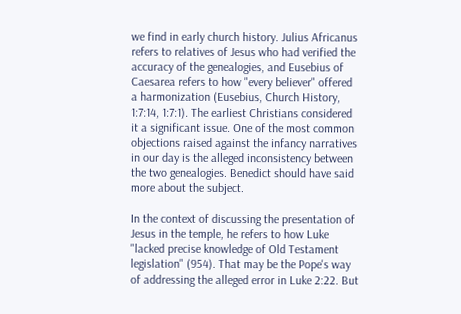we find in early church history. Julius Africanus refers to relatives of Jesus who had verified the accuracy of the genealogies, and Eusebius of Caesarea refers to how "every believer" offered a harmonization (Eusebius, Church History, 1:7:14, 1:7:1). The earliest Christians considered it a significant issue. One of the most common objections raised against the infancy narratives in our day is the alleged inconsistency between the two genealogies. Benedict should have said more about the subject.

In the context of discussing the presentation of Jesus in the temple, he refers to how Luke "lacked precise knowledge of Old Testament legislation" (954). That may be the Pope's way of addressing the alleged error in Luke 2:22. But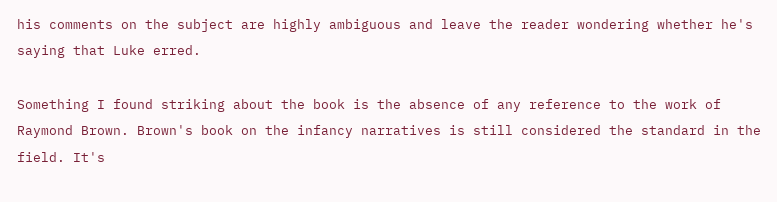his comments on the subject are highly ambiguous and leave the reader wondering whether he's saying that Luke erred.

Something I found striking about the book is the absence of any reference to the work of Raymond Brown. Brown's book on the infancy narratives is still considered the standard in the field. It's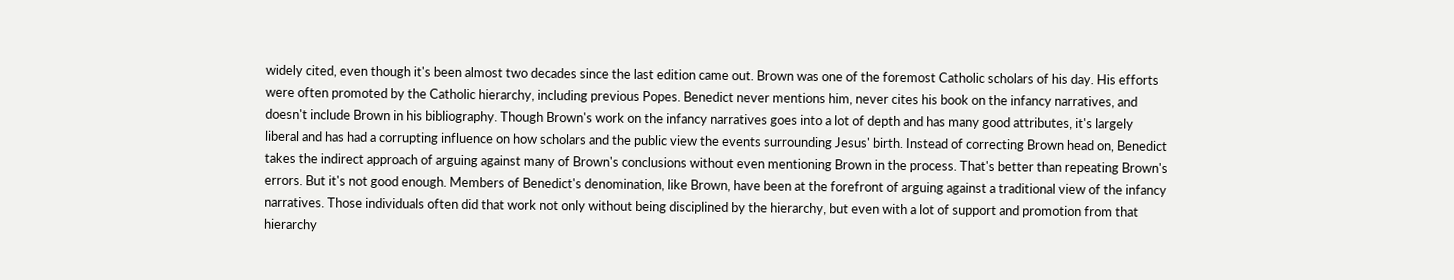widely cited, even though it's been almost two decades since the last edition came out. Brown was one of the foremost Catholic scholars of his day. His efforts were often promoted by the Catholic hierarchy, including previous Popes. Benedict never mentions him, never cites his book on the infancy narratives, and doesn't include Brown in his bibliography. Though Brown's work on the infancy narratives goes into a lot of depth and has many good attributes, it's largely liberal and has had a corrupting influence on how scholars and the public view the events surrounding Jesus' birth. Instead of correcting Brown head on, Benedict takes the indirect approach of arguing against many of Brown's conclusions without even mentioning Brown in the process. That's better than repeating Brown's errors. But it's not good enough. Members of Benedict's denomination, like Brown, have been at the forefront of arguing against a traditional view of the infancy narratives. Those individuals often did that work not only without being disciplined by the hierarchy, but even with a lot of support and promotion from that hierarchy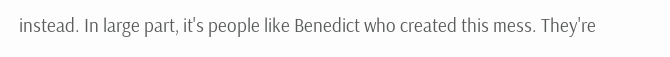instead. In large part, it's people like Benedict who created this mess. They're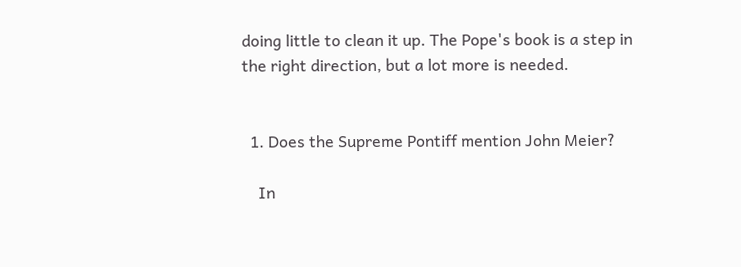doing little to clean it up. The Pope's book is a step in the right direction, but a lot more is needed.


  1. Does the Supreme Pontiff mention John Meier?

    In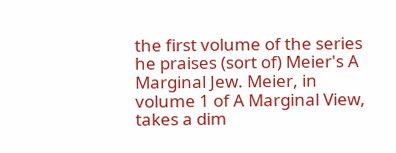the first volume of the series he praises (sort of) Meier's A Marginal Jew. Meier, in volume 1 of A Marginal View, takes a dim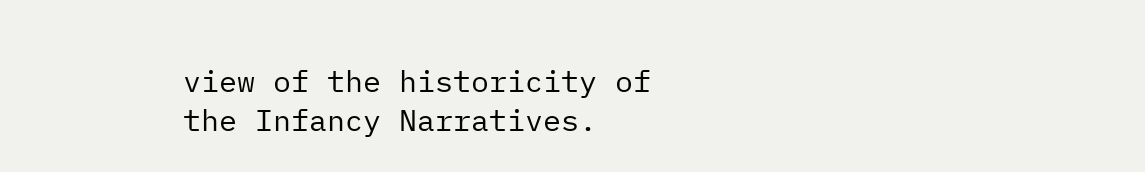view of the historicity of the Infancy Narratives.